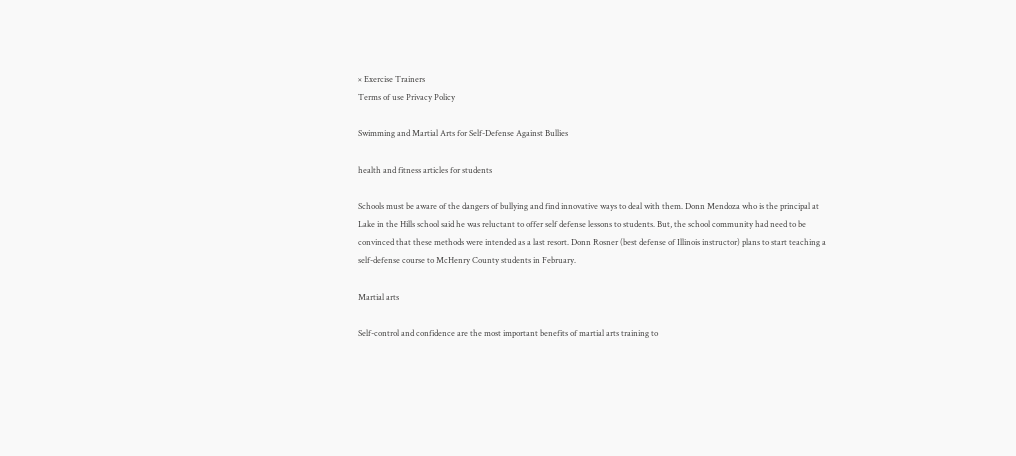× Exercise Trainers
Terms of use Privacy Policy

Swimming and Martial Arts for Self-Defense Against Bullies

health and fitness articles for students

Schools must be aware of the dangers of bullying and find innovative ways to deal with them. Donn Mendoza who is the principal at Lake in the Hills school said he was reluctant to offer self defense lessons to students. But, the school community had need to be convinced that these methods were intended as a last resort. Donn Rosner (best defense of Illinois instructor) plans to start teaching a self-defense course to McHenry County students in February.

Martial arts

Self-control and confidence are the most important benefits of martial arts training to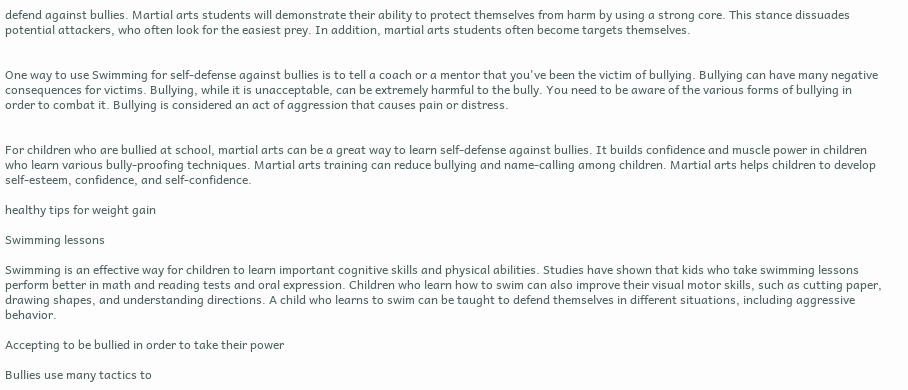defend against bullies. Martial arts students will demonstrate their ability to protect themselves from harm by using a strong core. This stance dissuades potential attackers, who often look for the easiest prey. In addition, martial arts students often become targets themselves.


One way to use Swimming for self-defense against bullies is to tell a coach or a mentor that you've been the victim of bullying. Bullying can have many negative consequences for victims. Bullying, while it is unacceptable, can be extremely harmful to the bully. You need to be aware of the various forms of bullying in order to combat it. Bullying is considered an act of aggression that causes pain or distress.


For children who are bullied at school, martial arts can be a great way to learn self-defense against bullies. It builds confidence and muscle power in children who learn various bully-proofing techniques. Martial arts training can reduce bullying and name-calling among children. Martial arts helps children to develop self-esteem, confidence, and self-confidence.

healthy tips for weight gain

Swimming lessons

Swimming is an effective way for children to learn important cognitive skills and physical abilities. Studies have shown that kids who take swimming lessons perform better in math and reading tests and oral expression. Children who learn how to swim can also improve their visual motor skills, such as cutting paper, drawing shapes, and understanding directions. A child who learns to swim can be taught to defend themselves in different situations, including aggressive behavior.

Accepting to be bullied in order to take their power

Bullies use many tactics to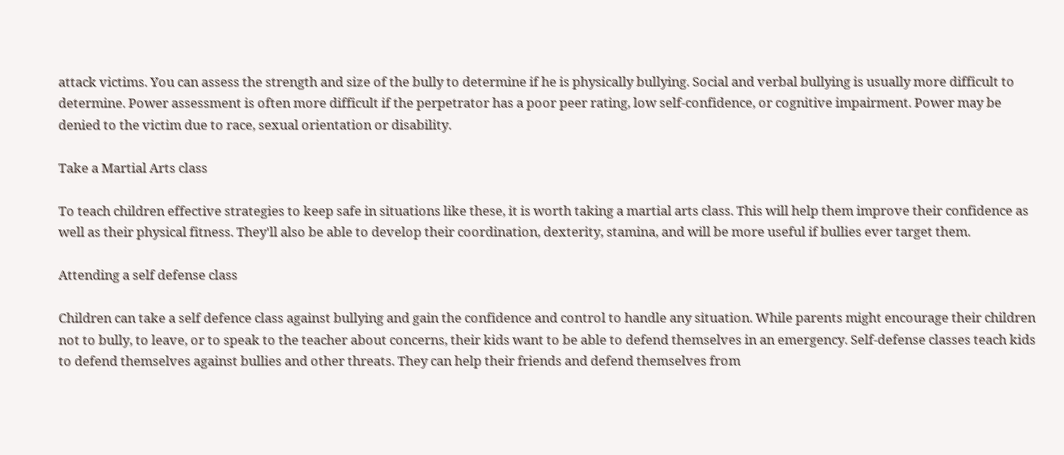attack victims. You can assess the strength and size of the bully to determine if he is physically bullying. Social and verbal bullying is usually more difficult to determine. Power assessment is often more difficult if the perpetrator has a poor peer rating, low self-confidence, or cognitive impairment. Power may be denied to the victim due to race, sexual orientation or disability.

Take a Martial Arts class

To teach children effective strategies to keep safe in situations like these, it is worth taking a martial arts class. This will help them improve their confidence as well as their physical fitness. They'll also be able to develop their coordination, dexterity, stamina, and will be more useful if bullies ever target them.

Attending a self defense class

Children can take a self defence class against bullying and gain the confidence and control to handle any situation. While parents might encourage their children not to bully, to leave, or to speak to the teacher about concerns, their kids want to be able to defend themselves in an emergency. Self-defense classes teach kids to defend themselves against bullies and other threats. They can help their friends and defend themselves from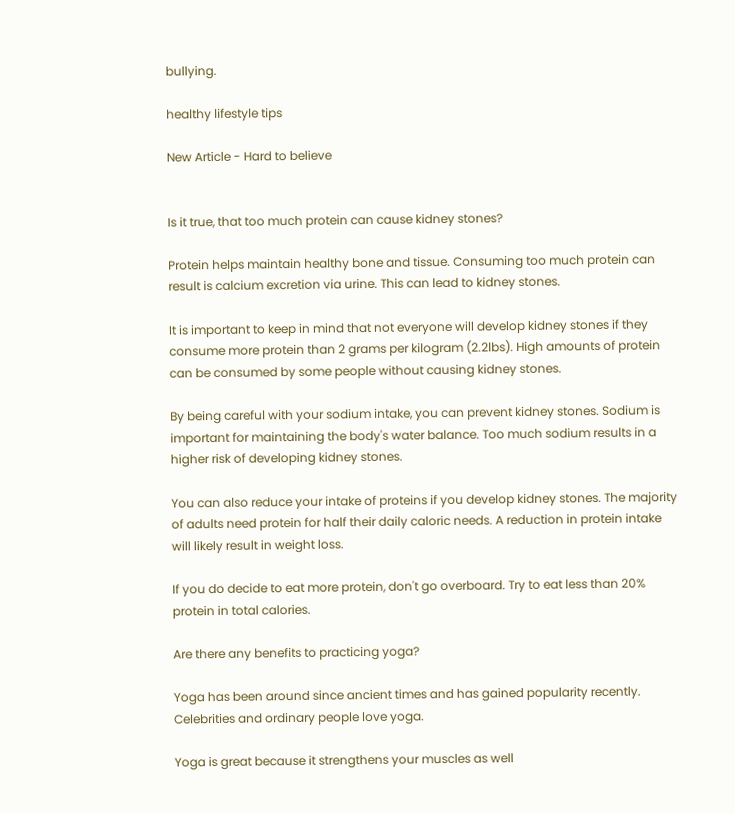bullying.

healthy lifestyle tips

New Article - Hard to believe


Is it true, that too much protein can cause kidney stones?

Protein helps maintain healthy bone and tissue. Consuming too much protein can result is calcium excretion via urine. This can lead to kidney stones.

It is important to keep in mind that not everyone will develop kidney stones if they consume more protein than 2 grams per kilogram (2.2lbs). High amounts of protein can be consumed by some people without causing kidney stones.

By being careful with your sodium intake, you can prevent kidney stones. Sodium is important for maintaining the body's water balance. Too much sodium results in a higher risk of developing kidney stones.

You can also reduce your intake of proteins if you develop kidney stones. The majority of adults need protein for half their daily caloric needs. A reduction in protein intake will likely result in weight loss.

If you do decide to eat more protein, don't go overboard. Try to eat less than 20% protein in total calories.

Are there any benefits to practicing yoga?

Yoga has been around since ancient times and has gained popularity recently. Celebrities and ordinary people love yoga.

Yoga is great because it strengthens your muscles as well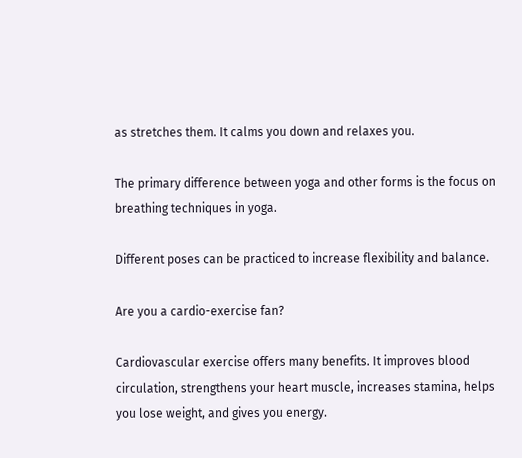as stretches them. It calms you down and relaxes you.

The primary difference between yoga and other forms is the focus on breathing techniques in yoga.

Different poses can be practiced to increase flexibility and balance.

Are you a cardio-exercise fan?

Cardiovascular exercise offers many benefits. It improves blood circulation, strengthens your heart muscle, increases stamina, helps you lose weight, and gives you energy.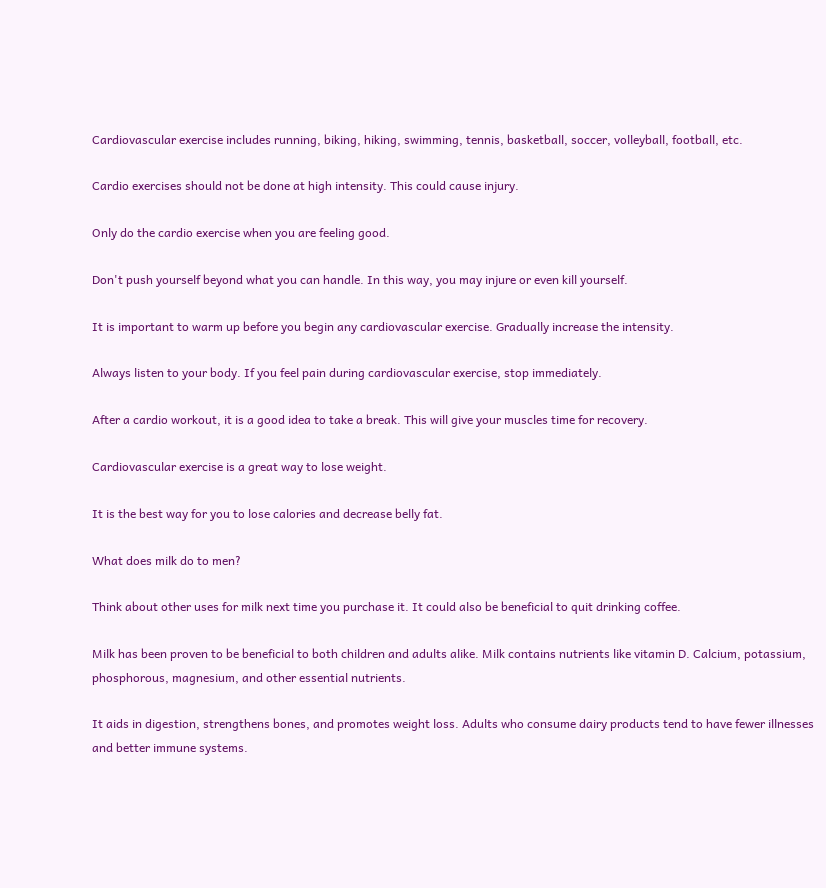Cardiovascular exercise includes running, biking, hiking, swimming, tennis, basketball, soccer, volleyball, football, etc.

Cardio exercises should not be done at high intensity. This could cause injury.

Only do the cardio exercise when you are feeling good.

Don't push yourself beyond what you can handle. In this way, you may injure or even kill yourself.

It is important to warm up before you begin any cardiovascular exercise. Gradually increase the intensity.

Always listen to your body. If you feel pain during cardiovascular exercise, stop immediately.

After a cardio workout, it is a good idea to take a break. This will give your muscles time for recovery.

Cardiovascular exercise is a great way to lose weight.

It is the best way for you to lose calories and decrease belly fat.

What does milk do to men?

Think about other uses for milk next time you purchase it. It could also be beneficial to quit drinking coffee.

Milk has been proven to be beneficial to both children and adults alike. Milk contains nutrients like vitamin D. Calcium, potassium, phosphorous, magnesium, and other essential nutrients.

It aids in digestion, strengthens bones, and promotes weight loss. Adults who consume dairy products tend to have fewer illnesses and better immune systems.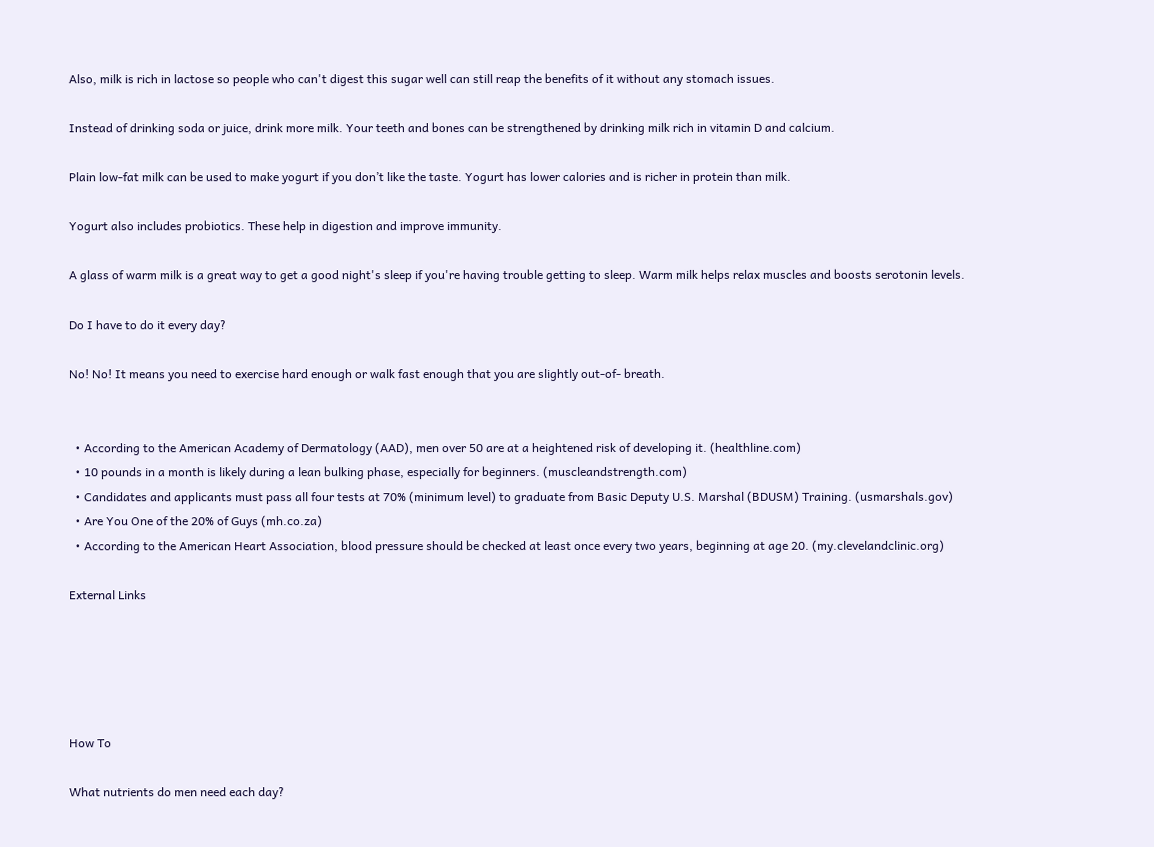Also, milk is rich in lactose so people who can't digest this sugar well can still reap the benefits of it without any stomach issues.

Instead of drinking soda or juice, drink more milk. Your teeth and bones can be strengthened by drinking milk rich in vitamin D and calcium.

Plain low-fat milk can be used to make yogurt if you don’t like the taste. Yogurt has lower calories and is richer in protein than milk.

Yogurt also includes probiotics. These help in digestion and improve immunity.

A glass of warm milk is a great way to get a good night's sleep if you're having trouble getting to sleep. Warm milk helps relax muscles and boosts serotonin levels.

Do I have to do it every day?

No! No! It means you need to exercise hard enough or walk fast enough that you are slightly out-of- breath.


  • According to the American Academy of Dermatology (AAD), men over 50 are at a heightened risk of developing it. (healthline.com)
  • 10 pounds in a month is likely during a lean bulking phase, especially for beginners. (muscleandstrength.com)
  • Candidates and applicants must pass all four tests at 70% (minimum level) to graduate from Basic Deputy U.S. Marshal (BDUSM) Training. (usmarshals.gov)
  • Are You One of the 20% of Guys (mh.co.za)
  • According to the American Heart Association, blood pressure should be checked at least once every two years, beginning at age 20. (my.clevelandclinic.org)

External Links





How To

What nutrients do men need each day?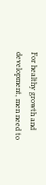For healthy growth and development, men need to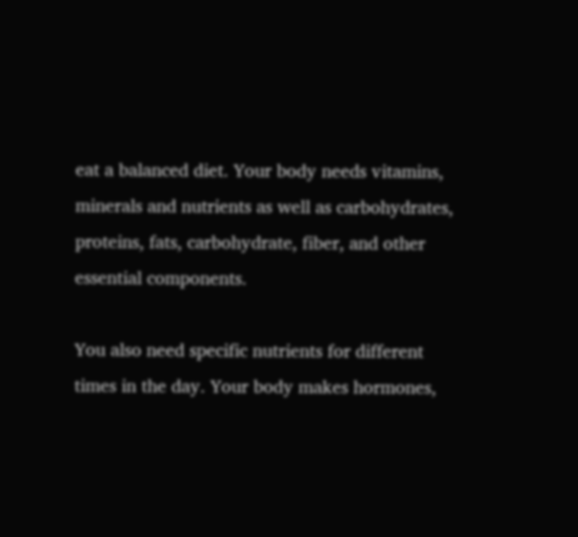eat a balanced diet. Your body needs vitamins, minerals and nutrients as well as carbohydrates, proteins, fats, carbohydrate, fiber, and other essential components.

You also need specific nutrients for different times in the day. Your body makes hormones,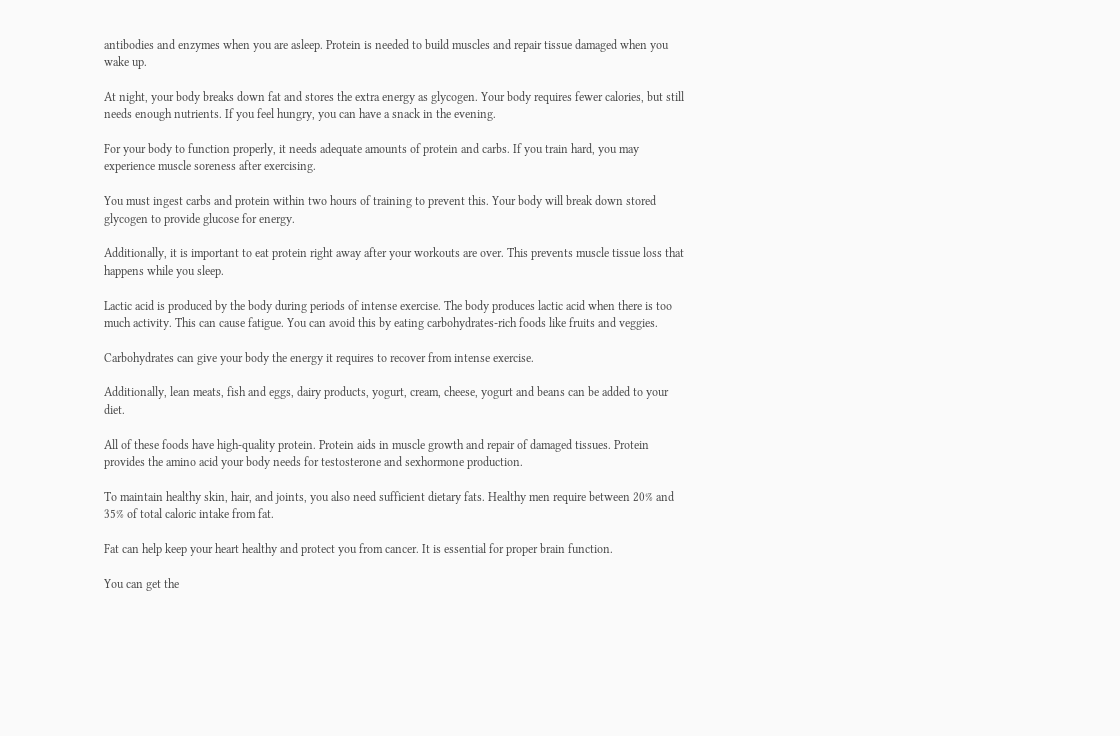antibodies and enzymes when you are asleep. Protein is needed to build muscles and repair tissue damaged when you wake up.

At night, your body breaks down fat and stores the extra energy as glycogen. Your body requires fewer calories, but still needs enough nutrients. If you feel hungry, you can have a snack in the evening.

For your body to function properly, it needs adequate amounts of protein and carbs. If you train hard, you may experience muscle soreness after exercising.

You must ingest carbs and protein within two hours of training to prevent this. Your body will break down stored glycogen to provide glucose for energy.

Additionally, it is important to eat protein right away after your workouts are over. This prevents muscle tissue loss that happens while you sleep.

Lactic acid is produced by the body during periods of intense exercise. The body produces lactic acid when there is too much activity. This can cause fatigue. You can avoid this by eating carbohydrates-rich foods like fruits and veggies.

Carbohydrates can give your body the energy it requires to recover from intense exercise.

Additionally, lean meats, fish and eggs, dairy products, yogurt, cream, cheese, yogurt and beans can be added to your diet.

All of these foods have high-quality protein. Protein aids in muscle growth and repair of damaged tissues. Protein provides the amino acid your body needs for testosterone and sexhormone production.

To maintain healthy skin, hair, and joints, you also need sufficient dietary fats. Healthy men require between 20% and 35% of total caloric intake from fat.

Fat can help keep your heart healthy and protect you from cancer. It is essential for proper brain function.

You can get the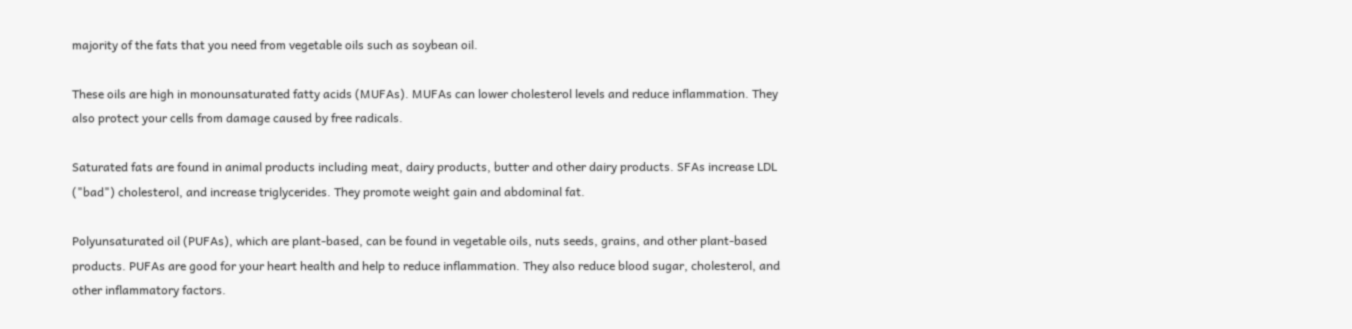majority of the fats that you need from vegetable oils such as soybean oil.

These oils are high in monounsaturated fatty acids (MUFAs). MUFAs can lower cholesterol levels and reduce inflammation. They also protect your cells from damage caused by free radicals.

Saturated fats are found in animal products including meat, dairy products, butter and other dairy products. SFAs increase LDL ("bad") cholesterol, and increase triglycerides. They promote weight gain and abdominal fat.

Polyunsaturated oil (PUFAs), which are plant-based, can be found in vegetable oils, nuts seeds, grains, and other plant-based products. PUFAs are good for your heart health and help to reduce inflammation. They also reduce blood sugar, cholesterol, and other inflammatory factors.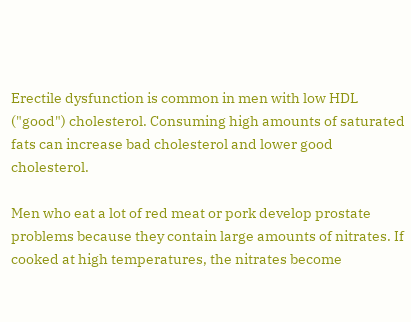Erectile dysfunction is common in men with low HDL ("good") cholesterol. Consuming high amounts of saturated fats can increase bad cholesterol and lower good cholesterol.

Men who eat a lot of red meat or pork develop prostate problems because they contain large amounts of nitrates. If cooked at high temperatures, the nitrates become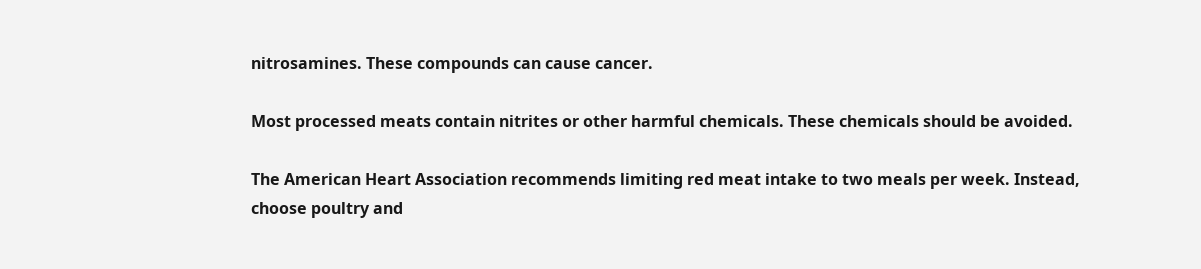nitrosamines. These compounds can cause cancer.

Most processed meats contain nitrites or other harmful chemicals. These chemicals should be avoided.

The American Heart Association recommends limiting red meat intake to two meals per week. Instead, choose poultry and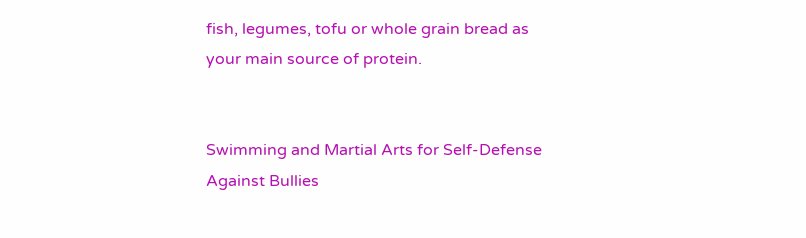fish, legumes, tofu or whole grain bread as your main source of protein.


Swimming and Martial Arts for Self-Defense Against Bullies